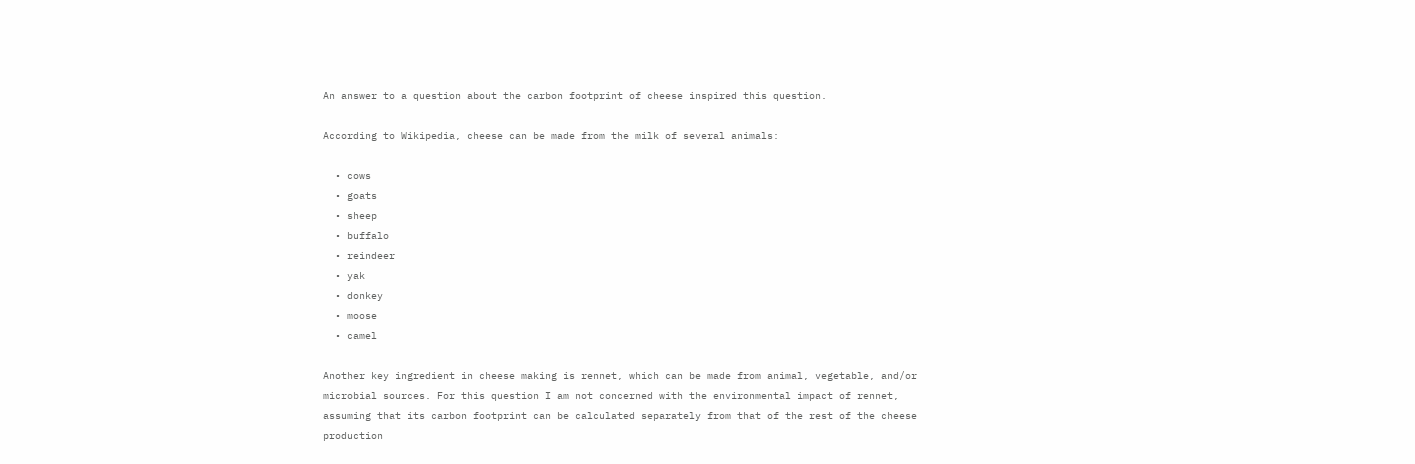An answer to a question about the carbon footprint of cheese inspired this question.

According to Wikipedia, cheese can be made from the milk of several animals:

  • cows
  • goats
  • sheep
  • buffalo
  • reindeer
  • yak
  • donkey
  • moose
  • camel

Another key ingredient in cheese making is rennet, which can be made from animal, vegetable, and/or microbial sources. For this question I am not concerned with the environmental impact of rennet, assuming that its carbon footprint can be calculated separately from that of the rest of the cheese production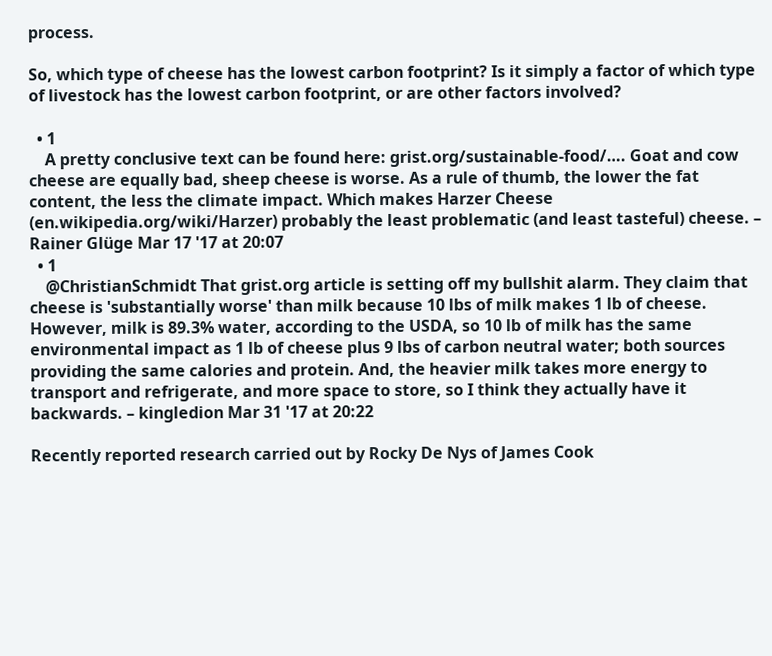process.

So, which type of cheese has the lowest carbon footprint? Is it simply a factor of which type of livestock has the lowest carbon footprint, or are other factors involved?

  • 1
    A pretty conclusive text can be found here: grist.org/sustainable-food/…. Goat and cow cheese are equally bad, sheep cheese is worse. As a rule of thumb, the lower the fat content, the less the climate impact. Which makes Harzer Cheese (en.wikipedia.org/wiki/Harzer) probably the least problematic (and least tasteful) cheese. – Rainer Glüge Mar 17 '17 at 20:07
  • 1
    @ChristianSchmidt That grist.org article is setting off my bullshit alarm. They claim that cheese is 'substantially worse' than milk because 10 lbs of milk makes 1 lb of cheese. However, milk is 89.3% water, according to the USDA, so 10 lb of milk has the same environmental impact as 1 lb of cheese plus 9 lbs of carbon neutral water; both sources providing the same calories and protein. And, the heavier milk takes more energy to transport and refrigerate, and more space to store, so I think they actually have it backwards. – kingledion Mar 31 '17 at 20:22

Recently reported research carried out by Rocky De Nys of James Cook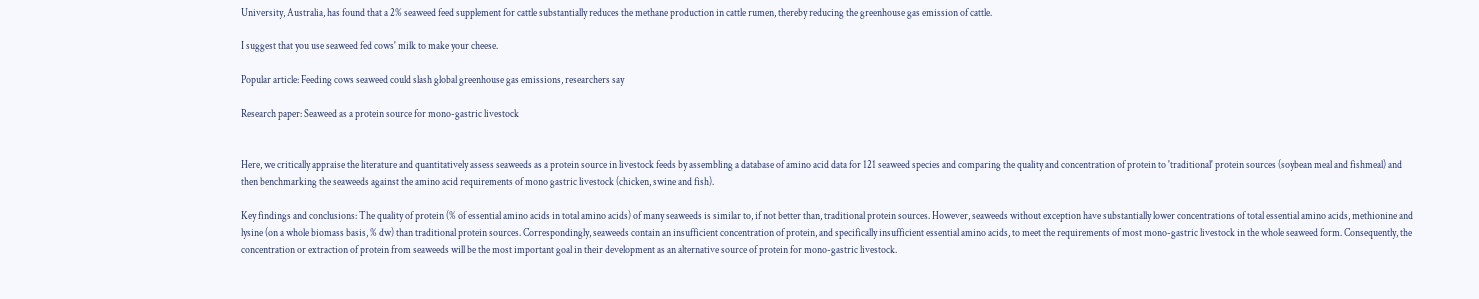University, Australia, has found that a 2% seaweed feed supplement for cattle substantially reduces the methane production in cattle rumen, thereby reducing the greenhouse gas emission of cattle.

I suggest that you use seaweed fed cows' milk to make your cheese.

Popular article: Feeding cows seaweed could slash global greenhouse gas emissions, researchers say

Research paper: Seaweed as a protein source for mono-gastric livestock


Here, we critically appraise the literature and quantitatively assess seaweeds as a protein source in livestock feeds by assembling a database of amino acid data for 121 seaweed species and comparing the quality and concentration of protein to 'traditional' protein sources (soybean meal and fishmeal) and then benchmarking the seaweeds against the amino acid requirements of mono gastric livestock (chicken, swine and fish).

Key findings and conclusions: The quality of protein (% of essential amino acids in total amino acids) of many seaweeds is similar to, if not better than, traditional protein sources. However, seaweeds without exception have substantially lower concentrations of total essential amino acids, methionine and lysine (on a whole biomass basis, % dw) than traditional protein sources. Correspondingly, seaweeds contain an insufficient concentration of protein, and specifically insufficient essential amino acids, to meet the requirements of most mono-gastric livestock in the whole seaweed form. Consequently, the concentration or extraction of protein from seaweeds will be the most important goal in their development as an alternative source of protein for mono-gastric livestock.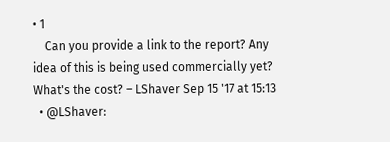• 1
    Can you provide a link to the report? Any idea of this is being used commercially yet? What's the cost? – LShaver Sep 15 '17 at 15:13
  • @LShaver: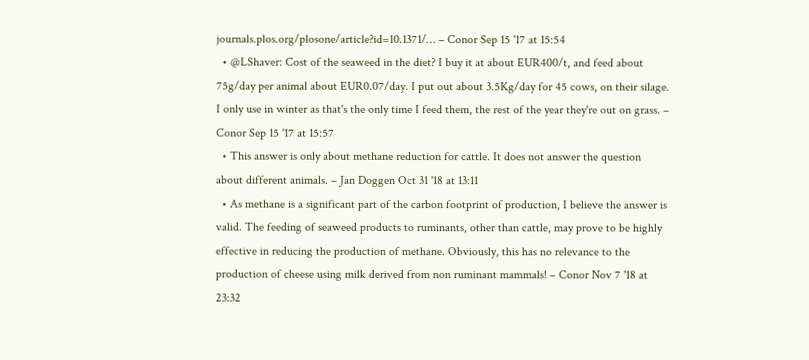journals.plos.org/plosone/article?id=10.1371/… – Conor Sep 15 '17 at 15:54
  • @LShaver: Cost of the seaweed in the diet? I buy it at about EUR400/t, and feed about 75g/day per animal about EUR0.07/day. I put out about 3.5Kg/day for 45 cows, on their silage. I only use in winter as that's the only time I feed them, the rest of the year they're out on grass. – Conor Sep 15 '17 at 15:57
  • This answer is only about methane reduction for cattle. It does not answer the question about different animals. – Jan Doggen Oct 31 '18 at 13:11
  • As methane is a significant part of the carbon footprint of production, I believe the answer is valid. The feeding of seaweed products to ruminants, other than cattle, may prove to be highly effective in reducing the production of methane. Obviously, this has no relevance to the production of cheese using milk derived from non ruminant mammals! – Conor Nov 7 '18 at 23:32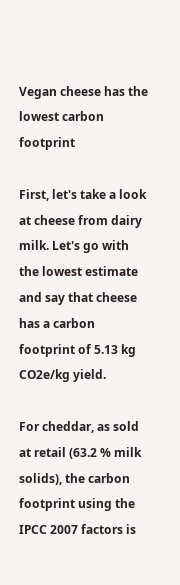Vegan cheese has the lowest carbon footprint

First, let's take a look at cheese from dairy milk. Let's go with the lowest estimate and say that cheese has a carbon footprint of 5.13 kg CO2e/kg yield.

For cheddar, as sold at retail (63.2 % milk solids), the carbon footprint using the IPCC 2007 factors is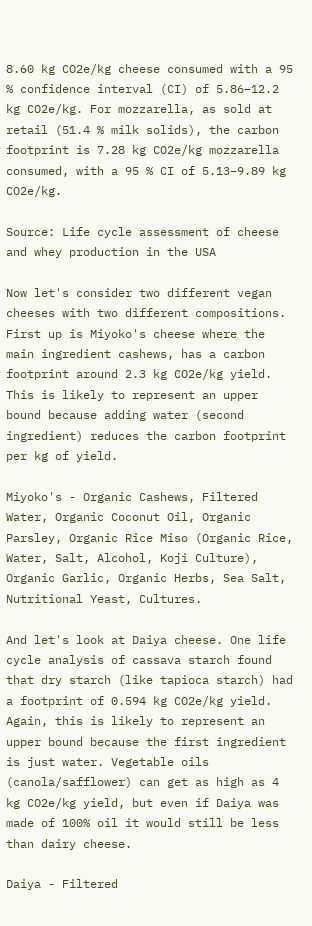8.60 kg CO2e/kg cheese consumed with a 95 % confidence interval (CI) of 5.86–12.2 kg CO2e/kg. For mozzarella, as sold at retail (51.4 % milk solids), the carbon footprint is 7.28 kg CO2e/kg mozzarella consumed, with a 95 % CI of 5.13–9.89 kg CO2e/kg.

Source: Life cycle assessment of cheese and whey production in the USA

Now let's consider two different vegan cheeses with two different compositions. First up is Miyoko's cheese where the main ingredient cashews, has a carbon footprint around 2.3 kg CO2e/kg yield. This is likely to represent an upper bound because adding water (second ingredient) reduces the carbon footprint per kg of yield.

Miyoko's - Organic Cashews, Filtered Water, Organic Coconut Oil, Organic Parsley, Organic Rice Miso (Organic Rice, Water, Salt, Alcohol, Koji Culture), Organic Garlic, Organic Herbs, Sea Salt, Nutritional Yeast, Cultures.

And let's look at Daiya cheese. One life cycle analysis of cassava starch found that dry starch (like tapioca starch) had a footprint of 0.594 kg CO2e/kg yield. Again, this is likely to represent an upper bound because the first ingredient is just water. Vegetable oils (canola/safflower) can get as high as 4 kg CO2e/kg yield, but even if Daiya was made of 100% oil it would still be less than dairy cheese.

Daiya - Filtered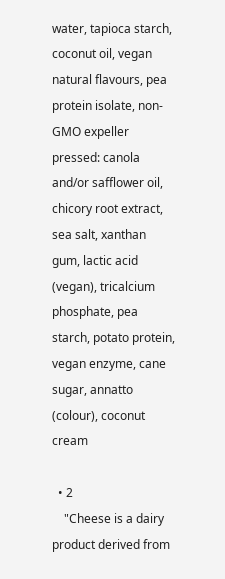water, tapioca starch, coconut oil, vegan natural flavours, pea protein isolate, non-GMO expeller pressed: canola and/or safflower oil, chicory root extract, sea salt, xanthan gum, lactic acid (vegan), tricalcium phosphate, pea starch, potato protein, vegan enzyme, cane sugar, annatto (colour), coconut cream

  • 2
    "Cheese is a dairy product derived from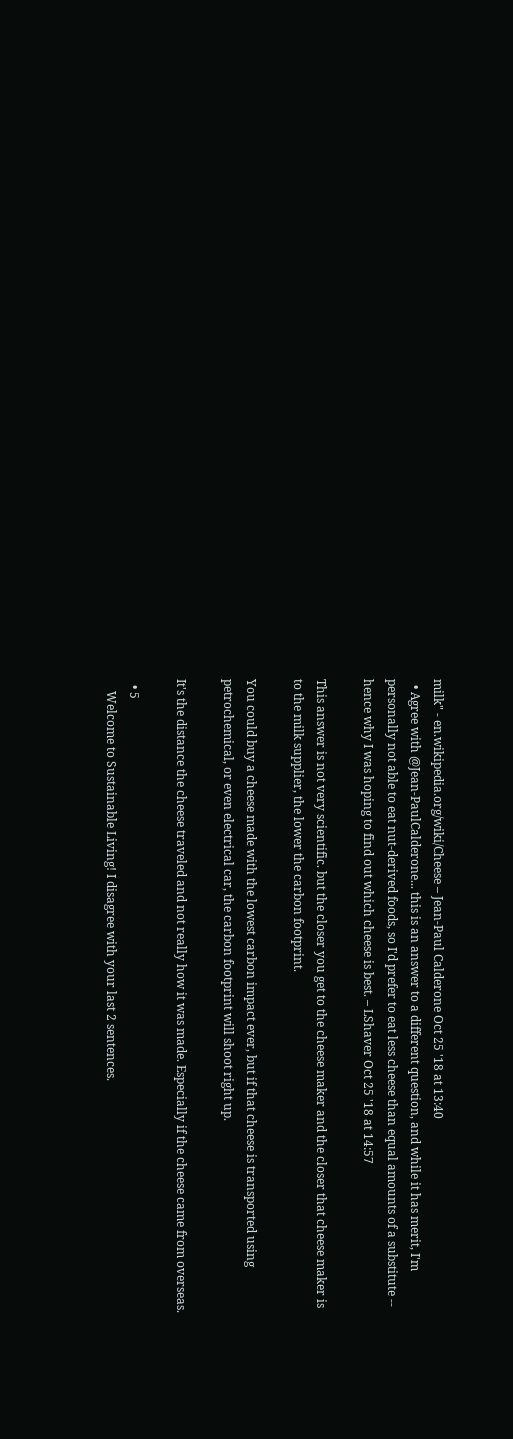milk" - en.wikipedia.org/wiki/Cheese – Jean-Paul Calderone Oct 25 '18 at 13:40
  • Agree with @Jean-PaulCalderone... this is an answer to a different question, and while it has merit, I'm personally not able to eat nut-derived foods, so I'd prefer to eat less cheese than equal amounts of a substitute -- hence why I was hoping to find out which cheese is best. – LShaver Oct 25 '18 at 14:57

This answer is not very scientific. but the closer you get to the cheese maker and the closer that cheese maker is to the milk supplier, the lower the carbon footprint.

You could buy a cheese made with the lowest carbon impact ever, but if that cheese is transported using petrochemical, or even electrical car, the carbon footprint will shoot right up.

It's the distance the cheese traveled and not really how it was made. Especially if the cheese came from overseas.

  • 5
    Welcome to Sustainable Living! I disagree with your last 2 sentences.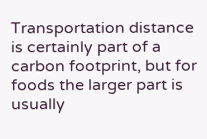Transportation distance is certainly part of a carbon footprint, but for foods the larger part is usually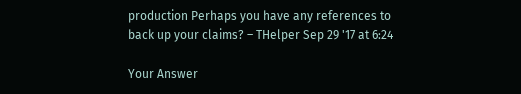production Perhaps you have any references to back up your claims? – THelper Sep 29 '17 at 6:24

Your Answer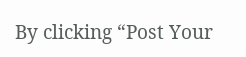By clicking “Post Your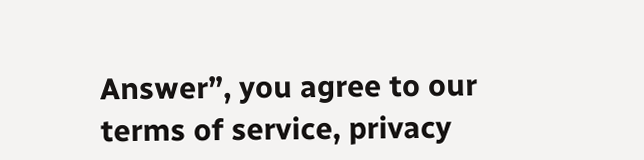Answer”, you agree to our terms of service, privacy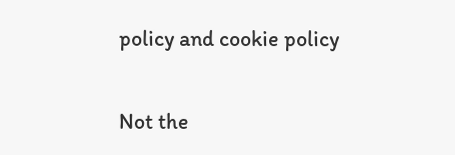policy and cookie policy

Not the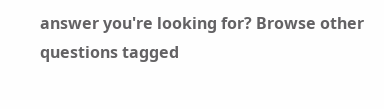answer you're looking for? Browse other questions tagged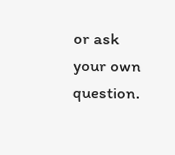or ask your own question.